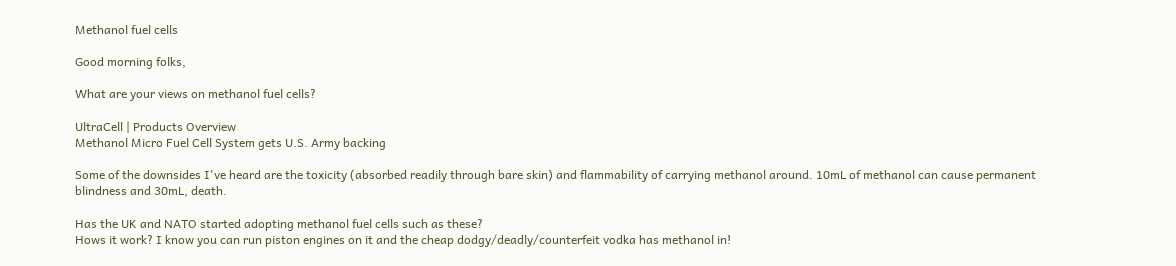Methanol fuel cells

Good morning folks,

What are your views on methanol fuel cells?

UltraCell | Products Overview
Methanol Micro Fuel Cell System gets U.S. Army backing

Some of the downsides I've heard are the toxicity (absorbed readily through bare skin) and flammability of carrying methanol around. 10mL of methanol can cause permanent blindness and 30mL, death.

Has the UK and NATO started adopting methanol fuel cells such as these?
Hows it work? I know you can run piston engines on it and the cheap dodgy/deadly/counterfeit vodka has methanol in!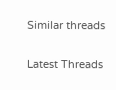Similar threads

Latest Threads